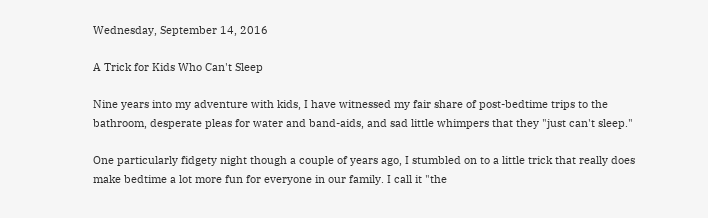Wednesday, September 14, 2016

A Trick for Kids Who Can't Sleep

Nine years into my adventure with kids, I have witnessed my fair share of post-bedtime trips to the bathroom, desperate pleas for water and band-aids, and sad little whimpers that they "just can't sleep."

One particularly fidgety night though a couple of years ago, I stumbled on to a little trick that really does make bedtime a lot more fun for everyone in our family. I call it "the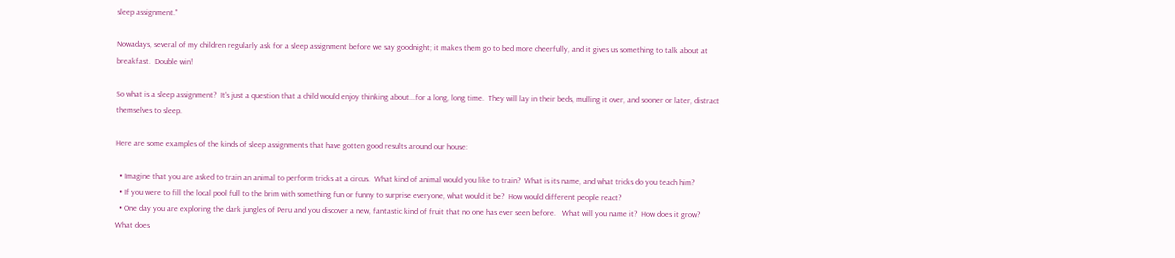sleep assignment."

Nowadays, several of my children regularly ask for a sleep assignment before we say goodnight; it makes them go to bed more cheerfully, and it gives us something to talk about at breakfast.  Double win!

So what is a sleep assignment?  It's just a question that a child would enjoy thinking about...for a long, long time.  They will lay in their beds, mulling it over, and sooner or later, distract themselves to sleep.

Here are some examples of the kinds of sleep assignments that have gotten good results around our house:

  • Imagine that you are asked to train an animal to perform tricks at a circus.  What kind of animal would you like to train?  What is its name, and what tricks do you teach him?
  • If you were to fill the local pool full to the brim with something fun or funny to surprise everyone, what would it be?  How would different people react?
  • One day you are exploring the dark jungles of Peru and you discover a new, fantastic kind of fruit that no one has ever seen before.   What will you name it?  How does it grow?  What does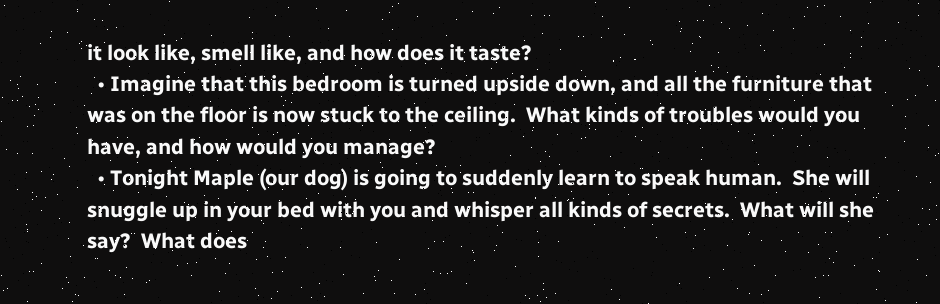it look like, smell like, and how does it taste?
  • Imagine that this bedroom is turned upside down, and all the furniture that was on the floor is now stuck to the ceiling.  What kinds of troubles would you have, and how would you manage?
  • Tonight Maple (our dog) is going to suddenly learn to speak human.  She will snuggle up in your bed with you and whisper all kinds of secrets.  What will she say?  What does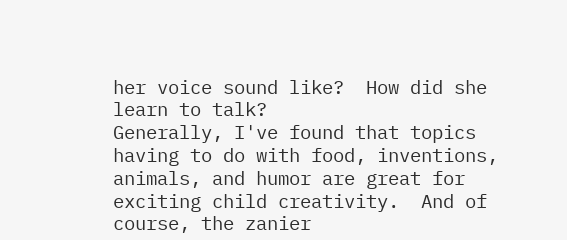her voice sound like?  How did she learn to talk?
Generally, I've found that topics having to do with food, inventions, animals, and humor are great for exciting child creativity.  And of course, the zanier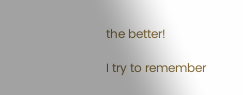the better!

I try to remember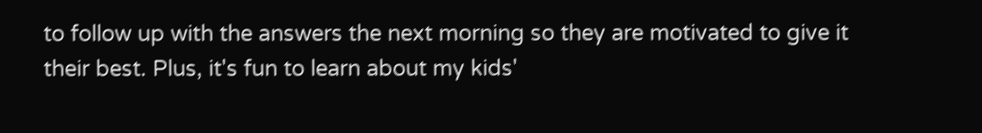to follow up with the answers the next morning so they are motivated to give it their best. Plus, it's fun to learn about my kids'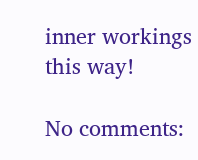inner workings this way!

No comments: